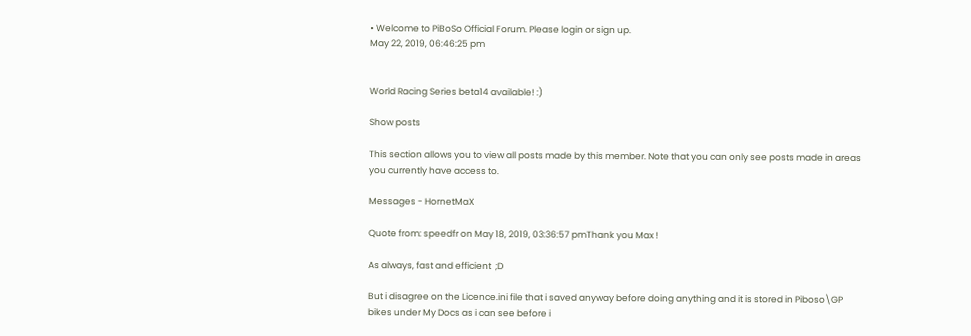• Welcome to PiBoSo Official Forum. Please login or sign up.
May 22, 2019, 06:46:25 pm


World Racing Series beta14 available! :)

Show posts

This section allows you to view all posts made by this member. Note that you can only see posts made in areas you currently have access to.

Messages - HornetMaX

Quote from: speedfr on May 18, 2019, 03:36:57 pmThank you Max !

As always, fast and efficient  ;D

But i disagree on the Licence.ini file that i saved anyway before doing anything and it is stored in Piboso\GP bikes under My Docs as i can see before i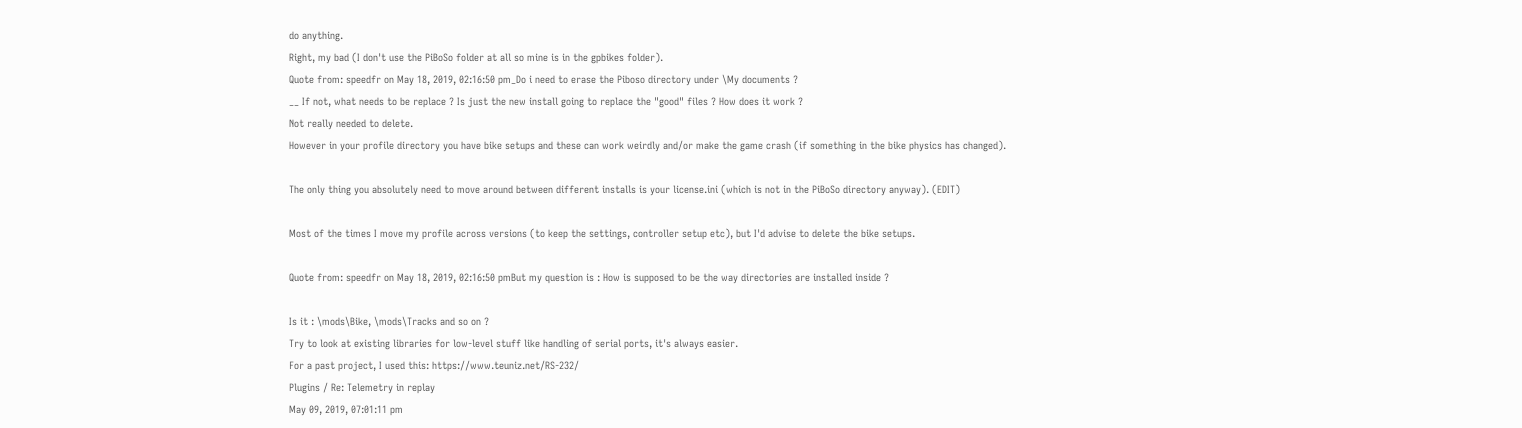do anything.
Right, my bad (I don't use the PiBoSo folder at all so mine is in the gpbikes folder).
Quote from: speedfr on May 18, 2019, 02:16:50 pm_Do i need to erase the Piboso directory under \My documents ?
__ If not, what needs to be replace ? Is just the new install going to replace the "good" files ? How does it work ?
Not really needed to delete.
However in your profile directory you have bike setups and these can work weirdly and/or make the game crash (if something in the bike physics has changed).

The only thing you absolutely need to move around between different installs is your license.ini (which is not in the PiBoSo directory anyway). (EDIT)

Most of the times I move my profile across versions (to keep the settings, controller setup etc), but I'd advise to delete the bike setups.

Quote from: speedfr on May 18, 2019, 02:16:50 pmBut my question is : How is supposed to be the way directories are installed inside ?

Is it : \mods\Bike, \mods\Tracks and so on ?
Try to look at existing libraries for low-level stuff like handling of serial ports, it's always easier.
For a past project, I used this: https://www.teuniz.net/RS-232/
Plugins / Re: Telemetry in replay
May 09, 2019, 07:01:11 pm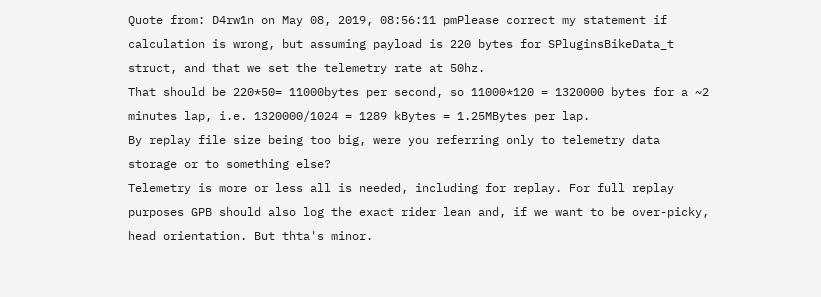Quote from: D4rw1n on May 08, 2019, 08:56:11 pmPlease correct my statement if calculation is wrong, but assuming payload is 220 bytes for SPluginsBikeData_t struct, and that we set the telemetry rate at 50hz.
That should be 220*50= 11000bytes per second, so 11000*120 = 1320000 bytes for a ~2 minutes lap, i.e. 1320000/1024 = 1289 kBytes = 1.25MBytes per lap.
By replay file size being too big, were you referring only to telemetry data storage or to something else?
Telemetry is more or less all is needed, including for replay. For full replay purposes GPB should also log the exact rider lean and, if we want to be over-picky, head orientation. But thta's minor.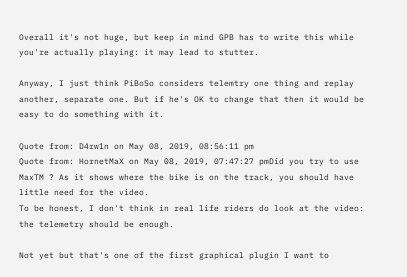Overall it's not huge, but keep in mind GPB has to write this while you're actually playing: it may lead to stutter.

Anyway, I just think PiBoSo considers telemtry one thing and replay another, separate one. But if he's OK to change that then it would be easy to do something with it.

Quote from: D4rw1n on May 08, 2019, 08:56:11 pm
Quote from: HornetMaX on May 08, 2019, 07:47:27 pmDid you try to use MaxTM ? As it shows where the bike is on the track, you should have little need for the video.
To be honest, I don't think in real life riders do look at the video: the telemetry should be enough.

Not yet but that's one of the first graphical plugin I want to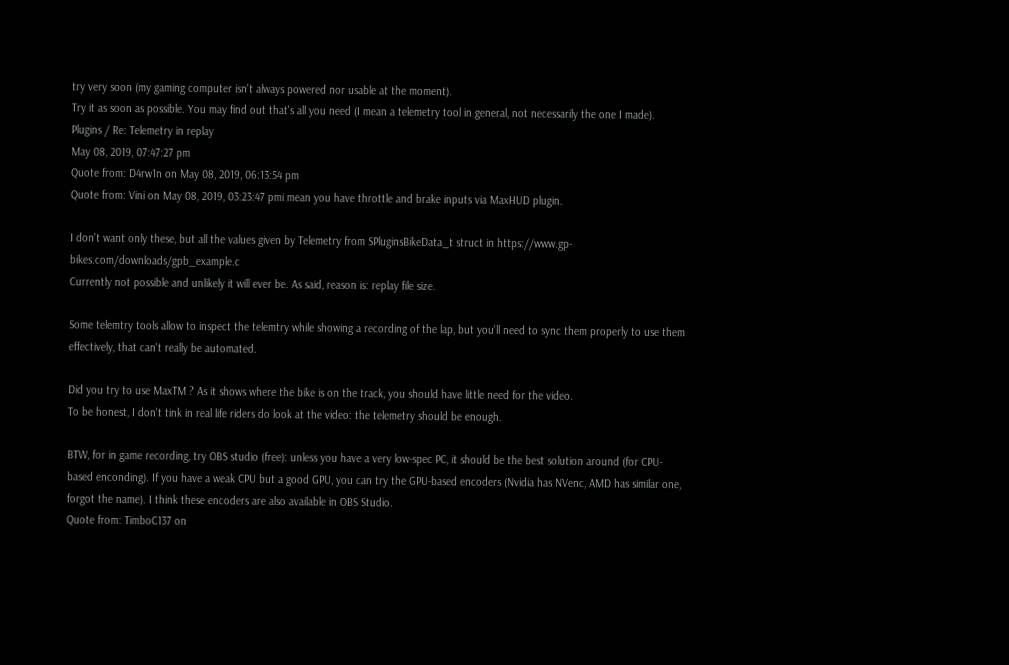try very soon (my gaming computer isn't always powered nor usable at the moment).
Try it as soon as possible. You may find out that's all you need (I mean a telemetry tool in general, not necessarily the one I made).
Plugins / Re: Telemetry in replay
May 08, 2019, 07:47:27 pm
Quote from: D4rw1n on May 08, 2019, 06:13:54 pm
Quote from: Vini on May 08, 2019, 03:23:47 pmi mean you have throttle and brake inputs via MaxHUD plugin.

I don't want only these, but all the values given by Telemetry from SPluginsBikeData_t struct in https://www.gp-bikes.com/downloads/gpb_example.c
Currently not possible and unlikely it will ever be. As said, reason is: replay file size.

Some telemtry tools allow to inspect the telemtry while showing a recording of the lap, but you'll need to sync them properly to use them effectively, that can't really be automated.

Did you try to use MaxTM ? As it shows where the bike is on the track, you should have little need for the video.
To be honest, I don't tink in real life riders do look at the video: the telemetry should be enough.

BTW, for in game recording, try OBS studio (free): unless you have a very low-spec PC, it should be the best solution around (for CPU-based enconding). If you have a weak CPU but a good GPU, you can try the GPU-based encoders (Nvidia has NVenc, AMD has similar one, forgot the name). I think these encoders are also available in OBS Studio.
Quote from: TimboC137 on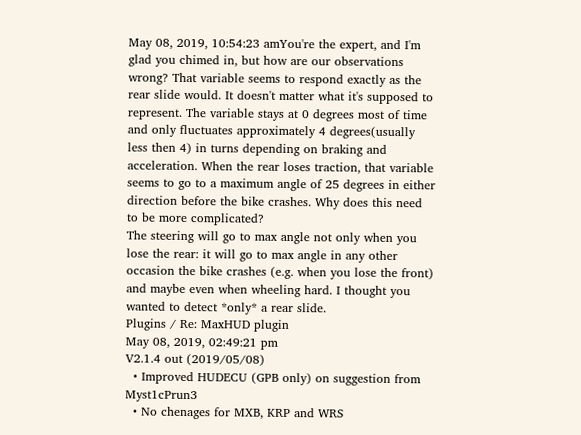May 08, 2019, 10:54:23 amYou're the expert, and I'm glad you chimed in, but how are our observations wrong? That variable seems to respond exactly as the rear slide would. It doesn't matter what it's supposed to represent. The variable stays at 0 degrees most of time and only fluctuates approximately 4 degrees(usually  less then 4) in turns depending on braking and acceleration. When the rear loses traction, that variable seems to go to a maximum angle of 25 degrees in either direction before the bike crashes. Why does this need to be more complicated?
The steering will go to max angle not only when you lose the rear: it will go to max angle in any other occasion the bike crashes (e.g. when you lose the front) and maybe even when wheeling hard. I thought you wanted to detect *only* a rear slide.
Plugins / Re: MaxHUD plugin
May 08, 2019, 02:49:21 pm
V2.1.4 out (2019/05/08)
  • Improved HUDECU (GPB only) on suggestion from Myst1cPrun3
  • No chenages for MXB, KRP and WRS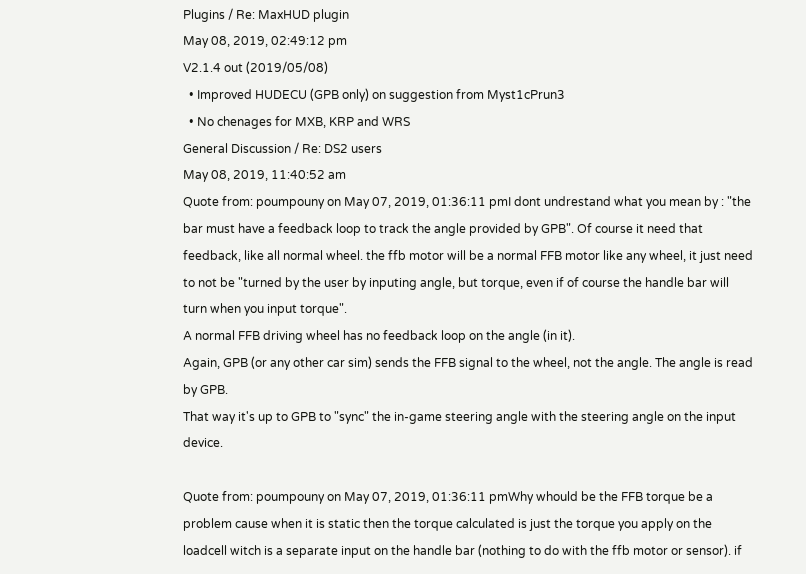Plugins / Re: MaxHUD plugin
May 08, 2019, 02:49:12 pm
V2.1.4 out (2019/05/08)
  • Improved HUDECU (GPB only) on suggestion from Myst1cPrun3
  • No chenages for MXB, KRP and WRS
General Discussion / Re: DS2 users
May 08, 2019, 11:40:52 am
Quote from: poumpouny on May 07, 2019, 01:36:11 pmI dont undrestand what you mean by : "the bar must have a feedback loop to track the angle provided by GPB". Of course it need that feedback, like all normal wheel. the ffb motor will be a normal FFB motor like any wheel, it just need to not be "turned by the user by inputing angle, but torque, even if of course the handle bar will turn when you input torque".
A normal FFB driving wheel has no feedback loop on the angle (in it).
Again, GPB (or any other car sim) sends the FFB signal to the wheel, not the angle. The angle is read by GPB.
That way it's up to GPB to "sync" the in-game steering angle with the steering angle on the input device.

Quote from: poumpouny on May 07, 2019, 01:36:11 pmWhy whould be the FFB torque be a problem cause when it is static then the torque calculated is just the torque you apply on the loadcell witch is a separate input on the handle bar (nothing to do with the ffb motor or sensor). if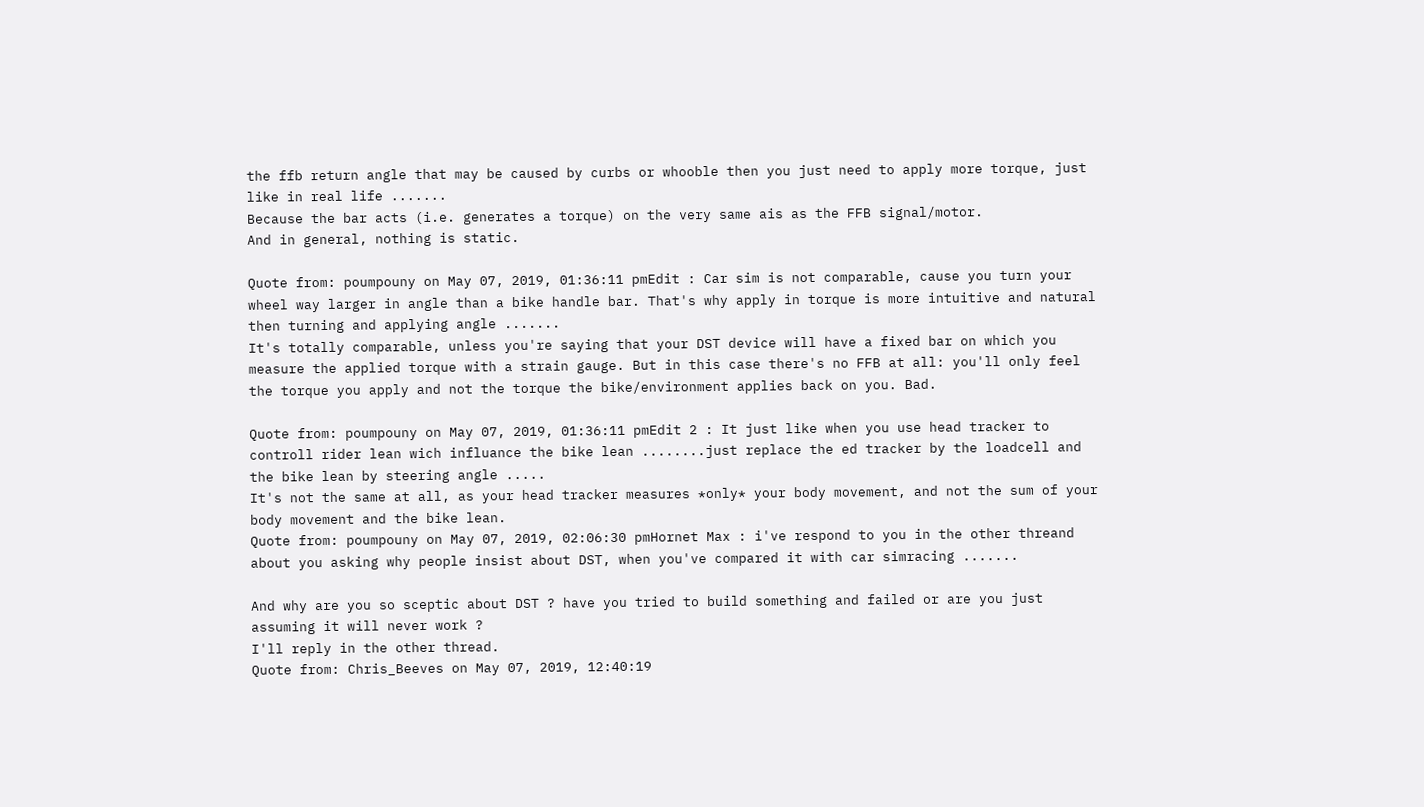the ffb return angle that may be caused by curbs or whooble then you just need to apply more torque, just like in real life .......
Because the bar acts (i.e. generates a torque) on the very same ais as the FFB signal/motor.
And in general, nothing is static.

Quote from: poumpouny on May 07, 2019, 01:36:11 pmEdit : Car sim is not comparable, cause you turn your wheel way larger in angle than a bike handle bar. That's why apply in torque is more intuitive and natural then turning and applying angle .......
It's totally comparable, unless you're saying that your DST device will have a fixed bar on which you measure the applied torque with a strain gauge. But in this case there's no FFB at all: you'll only feel the torque you apply and not the torque the bike/environment applies back on you. Bad.

Quote from: poumpouny on May 07, 2019, 01:36:11 pmEdit 2 : It just like when you use head tracker to controll rider lean wich influance the bike lean ........just replace the ed tracker by the loadcell and the bike lean by steering angle .....
It's not the same at all, as your head tracker measures *only* your body movement, and not the sum of your body movement and the bike lean.
Quote from: poumpouny on May 07, 2019, 02:06:30 pmHornet Max : i've respond to you in the other threand about you asking why people insist about DST, when you've compared it with car simracing .......

And why are you so sceptic about DST ? have you tried to build something and failed or are you just assuming it will never work ?
I'll reply in the other thread.
Quote from: Chris_Beeves on May 07, 2019, 12:40:19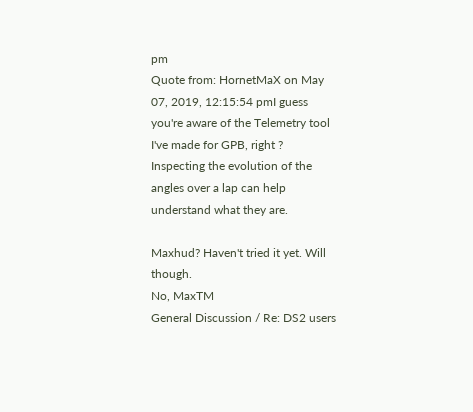pm
Quote from: HornetMaX on May 07, 2019, 12:15:54 pmI guess you're aware of the Telemetry tool I've made for GPB, right ?
Inspecting the evolution of the angles over a lap can help understand what they are.

Maxhud? Haven't tried it yet. Will though.
No, MaxTM
General Discussion / Re: DS2 users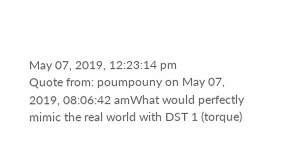May 07, 2019, 12:23:14 pm
Quote from: poumpouny on May 07, 2019, 08:06:42 amWhat would perfectly mimic the real world with DST 1 (torque)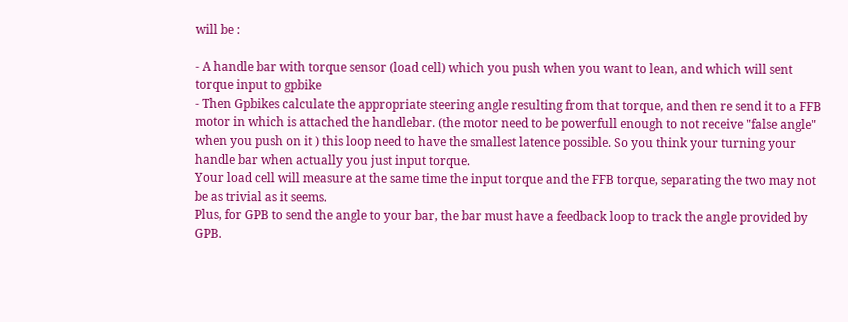will be :

- A handle bar with torque sensor (load cell) which you push when you want to lean, and which will sent torque input to gpbike
- Then Gpbikes calculate the appropriate steering angle resulting from that torque, and then re send it to a FFB motor in which is attached the handlebar. (the motor need to be powerfull enough to not receive "false angle" when you push on it ) this loop need to have the smallest latence possible. So you think your turning your handle bar when actually you just input torque.
Your load cell will measure at the same time the input torque and the FFB torque, separating the two may not be as trivial as it seems.
Plus, for GPB to send the angle to your bar, the bar must have a feedback loop to track the angle provided by GPB.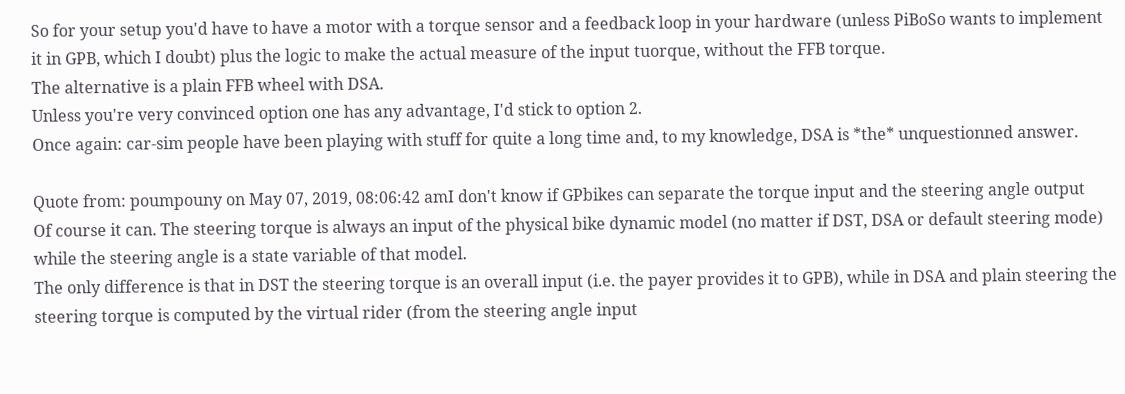So for your setup you'd have to have a motor with a torque sensor and a feedback loop in your hardware (unless PiBoSo wants to implement it in GPB, which I doubt) plus the logic to make the actual measure of the input tuorque, without the FFB torque.
The alternative is a plain FFB wheel with DSA.
Unless you're very convinced option one has any advantage, I'd stick to option 2.
Once again: car-sim people have been playing with stuff for quite a long time and, to my knowledge, DSA is *the* unquestionned answer.

Quote from: poumpouny on May 07, 2019, 08:06:42 amI don't know if GPbikes can separate the torque input and the steering angle output
Of course it can. The steering torque is always an input of the physical bike dynamic model (no matter if DST, DSA or default steering mode) while the steering angle is a state variable of that model.
The only difference is that in DST the steering torque is an overall input (i.e. the payer provides it to GPB), while in DSA and plain steering the steering torque is computed by the virtual rider (from the steering angle input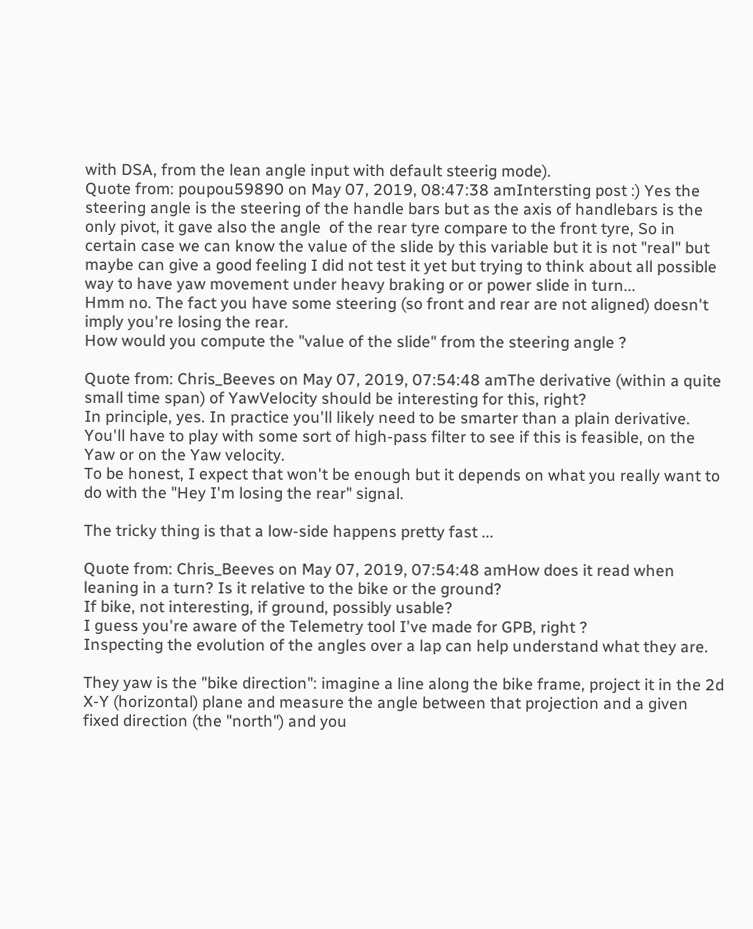with DSA, from the lean angle input with default steerig mode).
Quote from: poupou59890 on May 07, 2019, 08:47:38 amIntersting post :) Yes the steering angle is the steering of the handle bars but as the axis of handlebars is the only pivot, it gave also the angle  of the rear tyre compare to the front tyre, So in certain case we can know the value of the slide by this variable but it is not "real" but maybe can give a good feeling I did not test it yet but trying to think about all possible way to have yaw movement under heavy braking or or power slide in turn...
Hmm no. The fact you have some steering (so front and rear are not aligned) doesn't imply you're losing the rear.
How would you compute the "value of the slide" from the steering angle ?

Quote from: Chris_Beeves on May 07, 2019, 07:54:48 amThe derivative (within a quite small time span) of YawVelocity should be interesting for this, right?
In principle, yes. In practice you'll likely need to be smarter than a plain derivative. You'll have to play with some sort of high-pass filter to see if this is feasible, on the Yaw or on the Yaw velocity.
To be honest, I expect that won't be enough but it depends on what you really want to do with the "Hey I'm losing the rear" signal.

The tricky thing is that a low-side happens pretty fast ...

Quote from: Chris_Beeves on May 07, 2019, 07:54:48 amHow does it read when leaning in a turn? Is it relative to the bike or the ground?
If bike, not interesting, if ground, possibly usable?
I guess you're aware of the Telemetry tool I've made for GPB, right ?
Inspecting the evolution of the angles over a lap can help understand what they are.

They yaw is the "bike direction": imagine a line along the bike frame, project it in the 2d X-Y (horizontal) plane and measure the angle between that projection and a given fixed direction (the "north") and you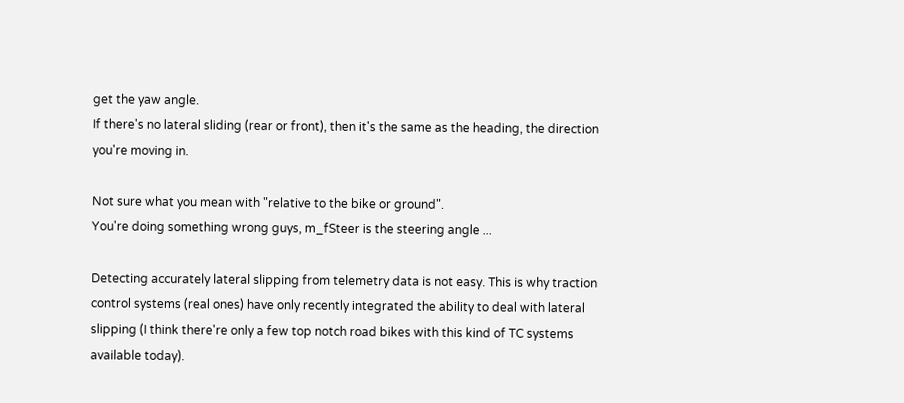get the yaw angle.
If there's no lateral sliding (rear or front), then it's the same as the heading, the direction you're moving in.

Not sure what you mean with "relative to the bike or ground".
You're doing something wrong guys, m_fSteer is the steering angle ...

Detecting accurately lateral slipping from telemetry data is not easy. This is why traction control systems (real ones) have only recently integrated the ability to deal with lateral slipping (I think there're only a few top notch road bikes with this kind of TC systems available today).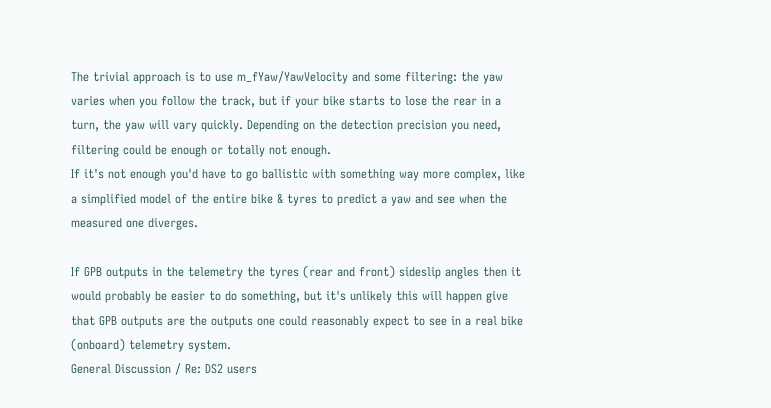The trivial approach is to use m_fYaw/YawVelocity and some filtering: the yaw varies when you follow the track, but if your bike starts to lose the rear in a turn, the yaw will vary quickly. Depending on the detection precision you need, filtering could be enough or totally not enough.
If it's not enough you'd have to go ballistic with something way more complex, like a simplified model of the entire bike & tyres to predict a yaw and see when the measured one diverges.

If GPB outputs in the telemetry the tyres (rear and front) sideslip angles then it would probably be easier to do something, but it's unlikely this will happen give that GPB outputs are the outputs one could reasonably expect to see in a real bike (onboard) telemetry system.
General Discussion / Re: DS2 users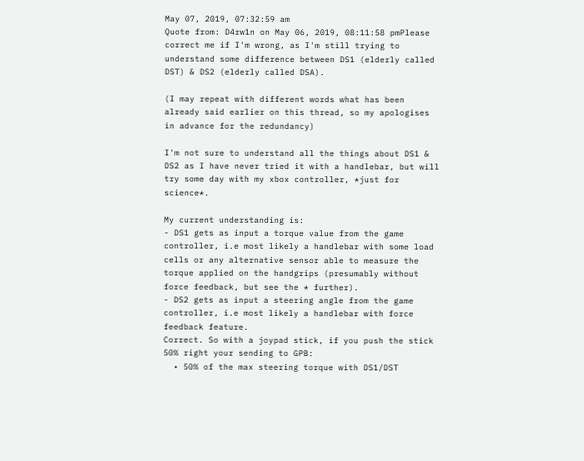May 07, 2019, 07:32:59 am
Quote from: D4rw1n on May 06, 2019, 08:11:58 pmPlease correct me if I'm wrong, as I'm still trying to understand some difference between DS1 (elderly called DST) & DS2 (elderly called DSA).

(I may repeat with different words what has been already said earlier on this thread, so my apologises in advance for the redundancy)

I'm not sure to understand all the things about DS1 & DS2 as I have never tried it with a handlebar, but will try some day with my xbox controller, *just for science*.

My current understanding is:
- DS1 gets as input a torque value from the game controller, i.e most likely a handlebar with some load cells or any alternative sensor able to measure the torque applied on the handgrips (presumably without force feedback, but see the * further).
- DS2 gets as input a steering angle from the game controller, i.e most likely a handlebar with force feedback feature.
Correct. So with a joypad stick, if you push the stick 50% right your sending to GPB:
  • 50% of the max steering torque with DS1/DST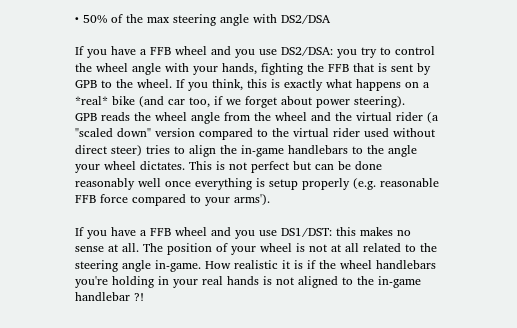• 50% of the max steering angle with DS2/DSA

If you have a FFB wheel and you use DS2/DSA: you try to control the wheel angle with your hands, fighting the FFB that is sent by GPB to the wheel. If you think, this is exactly what happens on a *real* bike (and car too, if we forget about power steering).
GPB reads the wheel angle from the wheel and the virtual rider (a "scaled down" version compared to the virtual rider used without direct steer) tries to align the in-game handlebars to the angle your wheel dictates. This is not perfect but can be done reasonably well once everything is setup properly (e.g. reasonable FFB force compared to your arms').

If you have a FFB wheel and you use DS1/DST: this makes no sense at all. The position of your wheel is not at all related to the steering angle in-game. How realistic it is if the wheel handlebars you're holding in your real hands is not aligned to the in-game handlebar ?!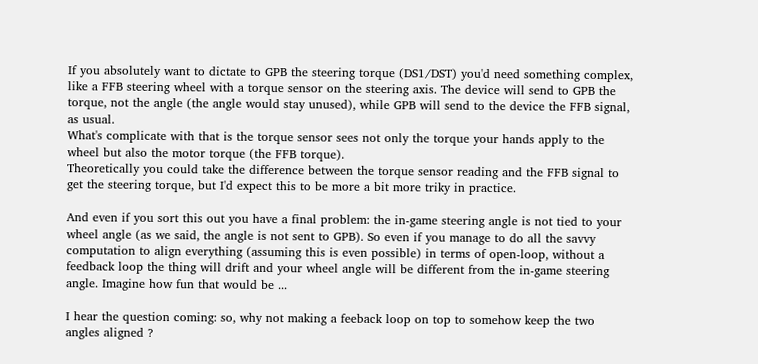If you absolutely want to dictate to GPB the steering torque (DS1/DST) you'd need something complex, like a FFB steering wheel with a torque sensor on the steering axis. The device will send to GPB the torque, not the angle (the angle would stay unused), while GPB will send to the device the FFB signal, as usual.
What's complicate with that is the torque sensor sees not only the torque your hands apply to the wheel but also the motor torque (the FFB torque).
Theoretically you could take the difference between the torque sensor reading and the FFB signal to get the steering torque, but I'd expect this to be more a bit more triky in practice.

And even if you sort this out you have a final problem: the in-game steering angle is not tied to your wheel angle (as we said, the angle is not sent to GPB). So even if you manage to do all the savvy computation to align everything (assuming this is even possible) in terms of open-loop, without a feedback loop the thing will drift and your wheel angle will be different from the in-game steering angle. Imagine how fun that would be ...

I hear the question coming: so, why not making a feeback loop on top to somehow keep the two angles aligned ?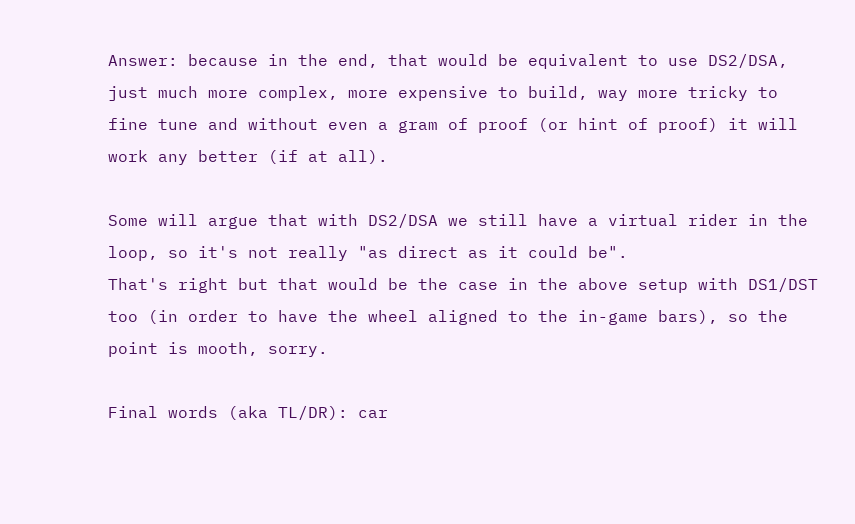Answer: because in the end, that would be equivalent to use DS2/DSA, just much more complex, more expensive to build, way more tricky to fine tune and without even a gram of proof (or hint of proof) it will work any better (if at all).

Some will argue that with DS2/DSA we still have a virtual rider in the loop, so it's not really "as direct as it could be".
That's right but that would be the case in the above setup with DS1/DST too (in order to have the wheel aligned to the in-game bars), so the point is mooth, sorry.

Final words (aka TL/DR): car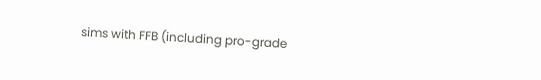sims with FFB (including pro-grade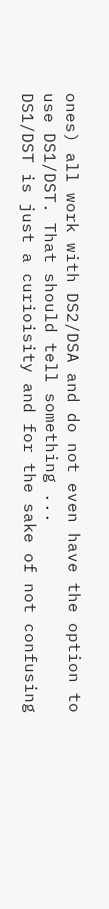ones) all work with DS2/DSA and do not even have the option to use DS1/DST. That should tell something ...
DS1/DST is just a curioisity and for the sake of not confusing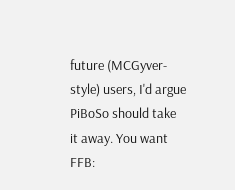future (MCGyver-style) users, I'd argue PiBoSo should take it away. You want FFB: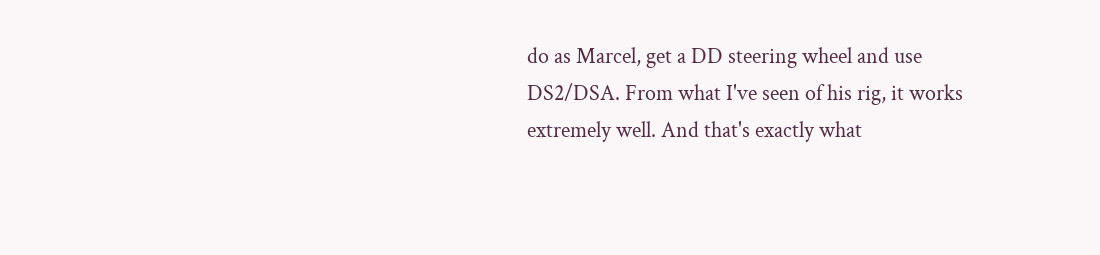do as Marcel, get a DD steering wheel and use DS2/DSA. From what I've seen of his rig, it works extremely well. And that's exactly what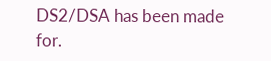DS2/DSA has been made for.